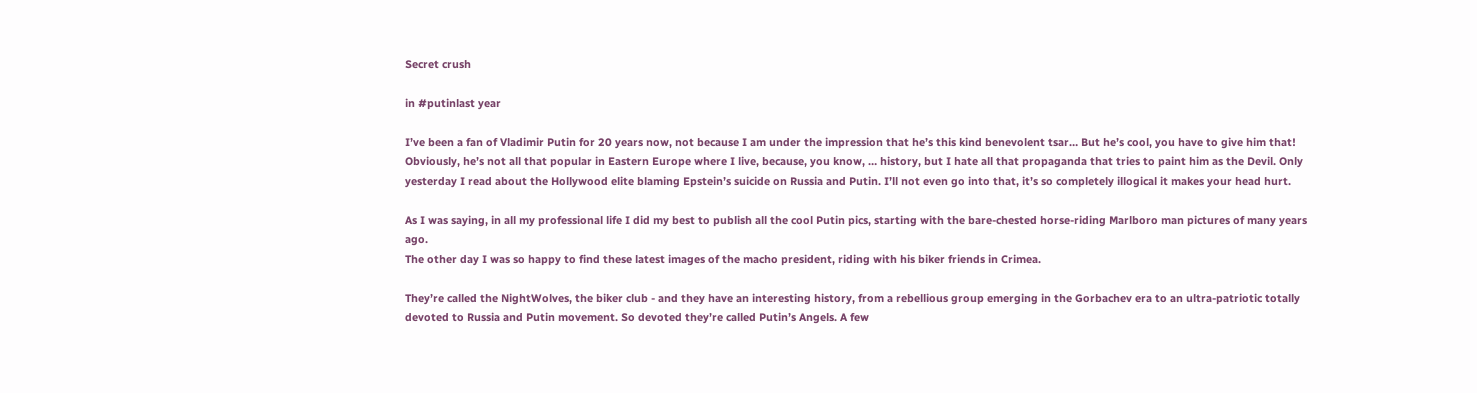Secret crush

in #putinlast year

I’ve been a fan of Vladimir Putin for 20 years now, not because I am under the impression that he’s this kind benevolent tsar… But he’s cool, you have to give him that!
Obviously, he’s not all that popular in Eastern Europe where I live, because, you know, … history, but I hate all that propaganda that tries to paint him as the Devil. Only yesterday I read about the Hollywood elite blaming Epstein’s suicide on Russia and Putin. I’ll not even go into that, it’s so completely illogical it makes your head hurt.

As I was saying, in all my professional life I did my best to publish all the cool Putin pics, starting with the bare-chested horse-riding Marlboro man pictures of many years ago.
The other day I was so happy to find these latest images of the macho president, riding with his biker friends in Crimea.

They’re called the NightWolves, the biker club - and they have an interesting history, from a rebellious group emerging in the Gorbachev era to an ultra-patriotic totally devoted to Russia and Putin movement. So devoted they’re called Putin’s Angels. A few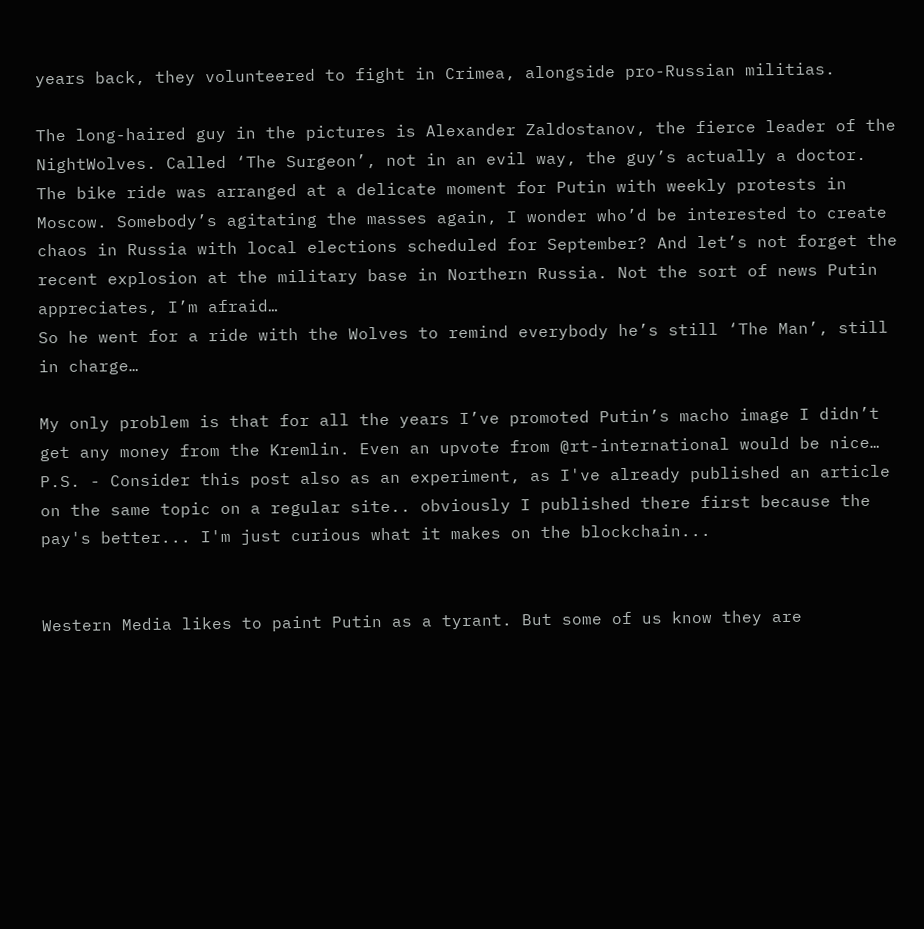years back, they volunteered to fight in Crimea, alongside pro-Russian militias.

The long-haired guy in the pictures is Alexander Zaldostanov, the fierce leader of the NightWolves. Called ‘The Surgeon’, not in an evil way, the guy’s actually a doctor.
The bike ride was arranged at a delicate moment for Putin with weekly protests in Moscow. Somebody’s agitating the masses again, I wonder who’d be interested to create chaos in Russia with local elections scheduled for September? And let’s not forget the recent explosion at the military base in Northern Russia. Not the sort of news Putin appreciates, I’m afraid…
So he went for a ride with the Wolves to remind everybody he’s still ‘The Man’, still in charge…

My only problem is that for all the years I’ve promoted Putin’s macho image I didn’t get any money from the Kremlin. Even an upvote from @rt-international would be nice…
P.S. - Consider this post also as an experiment, as I've already published an article on the same topic on a regular site.. obviously I published there first because the pay's better... I'm just curious what it makes on the blockchain...


Western Media likes to paint Putin as a tyrant. But some of us know they are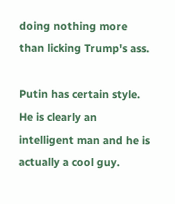doing nothing more than licking Trump's ass.

Putin has certain style. He is clearly an intelligent man and he is actually a cool guy.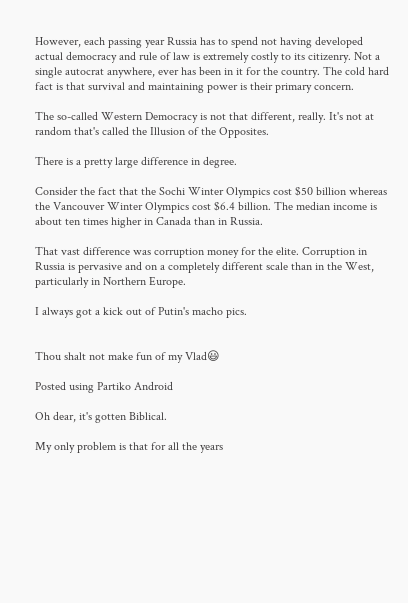However, each passing year Russia has to spend not having developed actual democracy and rule of law is extremely costly to its citizenry. Not a single autocrat anywhere, ever has been in it for the country. The cold hard fact is that survival and maintaining power is their primary concern.

The so-called Western Democracy is not that different, really. It's not at random that's called the Illusion of the Opposites.

There is a pretty large difference in degree.

Consider the fact that the Sochi Winter Olympics cost $50 billion whereas the Vancouver Winter Olympics cost $6.4 billion. The median income is about ten times higher in Canada than in Russia.

That vast difference was corruption money for the elite. Corruption in Russia is pervasive and on a completely different scale than in the West, particularly in Northern Europe.

I always got a kick out of Putin's macho pics.


Thou shalt not make fun of my Vlad😃

Posted using Partiko Android

Oh dear, it's gotten Biblical.

My only problem is that for all the years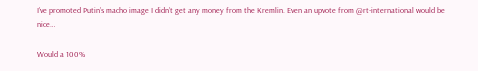I’ve promoted Putin’s macho image I didn’t get any money from the Kremlin. Even an upvote from @rt-international would be nice…

Would a 100%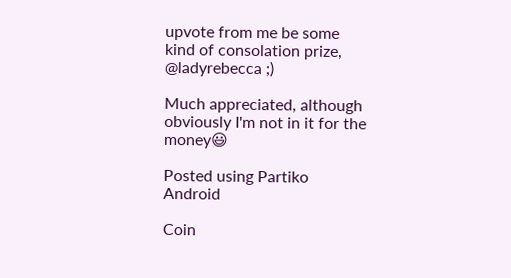upvote from me be some kind of consolation prize, @ladyrebecca ;)

Much appreciated, although obviously I'm not in it for the money😃

Posted using Partiko Android

Coin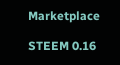Marketplace

STEEM 0.16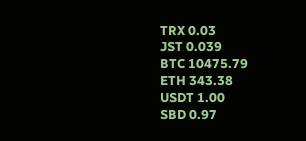TRX 0.03
JST 0.039
BTC 10475.79
ETH 343.38
USDT 1.00
SBD 0.97